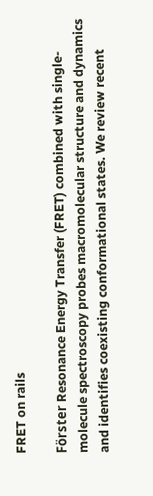FRET on rails

Förster Resonance Energy Transfer (FRET) combined with single-molecule spectroscopy probes macromolecular structure and dynamics and identifies coexisting conformational states. We review recent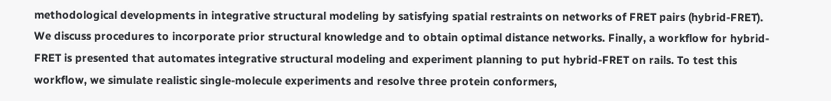methodological developments in integrative structural modeling by satisfying spatial restraints on networks of FRET pairs (hybrid-FRET). We discuss procedures to incorporate prior structural knowledge and to obtain optimal distance networks. Finally, a workflow for hybrid-FRET is presented that automates integrative structural modeling and experiment planning to put hybrid-FRET on rails. To test this workflow, we simulate realistic single-molecule experiments and resolve three protein conformers,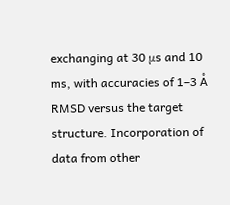exchanging at 30 μs and 10 ms, with accuracies of 1–3 Å RMSD versus the target structure. Incorporation of data from other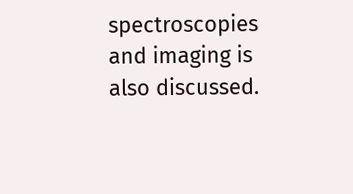spectroscopies and imaging is also discussed.